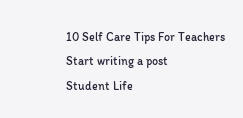10 Self Care Tips For Teachers
Start writing a post
Student Life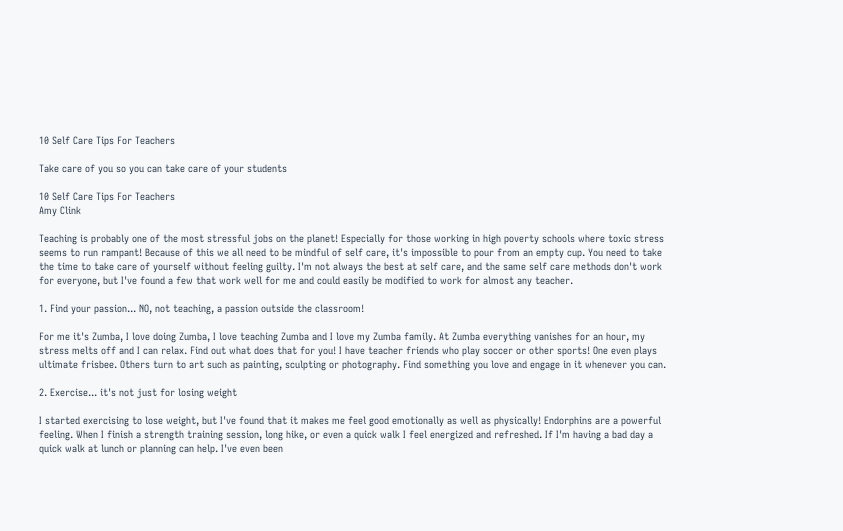10 Self Care Tips For Teachers

Take care of you so you can take care of your students

10 Self Care Tips For Teachers
Amy Clink

Teaching is probably one of the most stressful jobs on the planet! Especially for those working in high poverty schools where toxic stress seems to run rampant! Because of this we all need to be mindful of self care, it's impossible to pour from an empty cup. You need to take the time to take care of yourself without feeling guilty. I'm not always the best at self care, and the same self care methods don't work for everyone, but I've found a few that work well for me and could easily be modified to work for almost any teacher.

1. Find your passion... NO, not teaching, a passion outside the classroom!

For me it's Zumba, I love doing Zumba, I love teaching Zumba and I love my Zumba family. At Zumba everything vanishes for an hour, my stress melts off and I can relax. Find out what does that for you! I have teacher friends who play soccer or other sports! One even plays ultimate frisbee. Others turn to art such as painting, sculpting or photography. Find something you love and engage in it whenever you can.

2. Exercise... it's not just for losing weight

I started exercising to lose weight, but I've found that it makes me feel good emotionally as well as physically! Endorphins are a powerful feeling. When I finish a strength training session, long hike, or even a quick walk I feel energized and refreshed. If I'm having a bad day a quick walk at lunch or planning can help. I've even been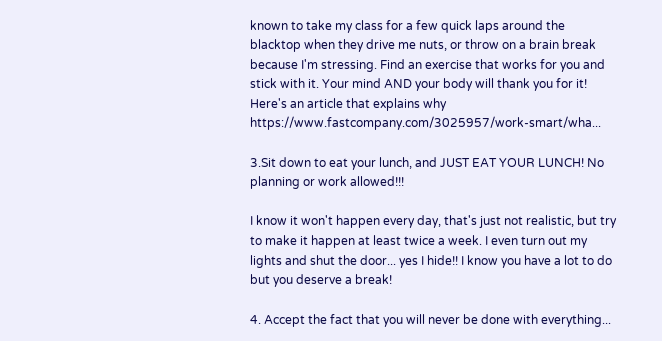known to take my class for a few quick laps around the blacktop when they drive me nuts, or throw on a brain break because I'm stressing. Find an exercise that works for you and stick with it. Your mind AND your body will thank you for it! Here's an article that explains why https://www.fastcompany.com/3025957/work-smart/wha...

3.Sit down to eat your lunch, and JUST EAT YOUR LUNCH! No planning or work allowed!!!

I know it won't happen every day, that's just not realistic, but try to make it happen at least twice a week. I even turn out my lights and shut the door... yes I hide!! I know you have a lot to do but you deserve a break!

4. Accept the fact that you will never be done with everything...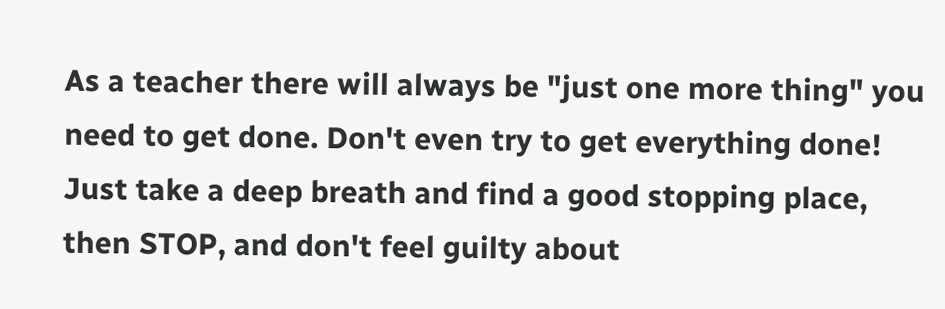As a teacher there will always be "just one more thing" you need to get done. Don't even try to get everything done! Just take a deep breath and find a good stopping place, then STOP, and don't feel guilty about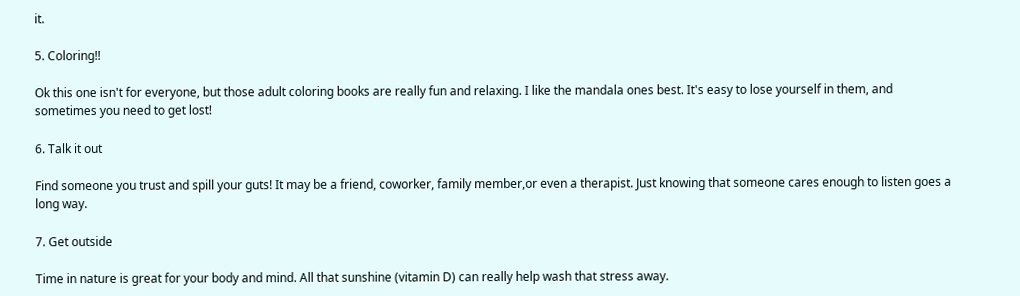it.

5. Coloring!!

Ok this one isn't for everyone, but those adult coloring books are really fun and relaxing. I like the mandala ones best. It's easy to lose yourself in them, and sometimes you need to get lost!

6. Talk it out

Find someone you trust and spill your guts! It may be a friend, coworker, family member,or even a therapist. Just knowing that someone cares enough to listen goes a long way.

7. Get outside

Time in nature is great for your body and mind. All that sunshine (vitamin D) can really help wash that stress away.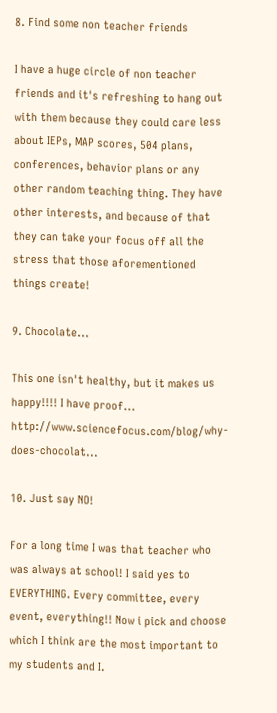8. Find some non teacher friends

I have a huge circle of non teacher friends and it's refreshing to hang out with them because they could care less about IEPs, MAP scores, 504 plans, conferences, behavior plans or any other random teaching thing. They have other interests, and because of that they can take your focus off all the stress that those aforementioned things create!

9. Chocolate...

This one isn't healthy, but it makes us happy!!!! I have proof... http://www.sciencefocus.com/blog/why-does-chocolat...

10. Just say NO!

For a long time I was that teacher who was always at school! I said yes to EVERYTHING. Every committee, every event, everything!! Now i pick and choose which I think are the most important to my students and I.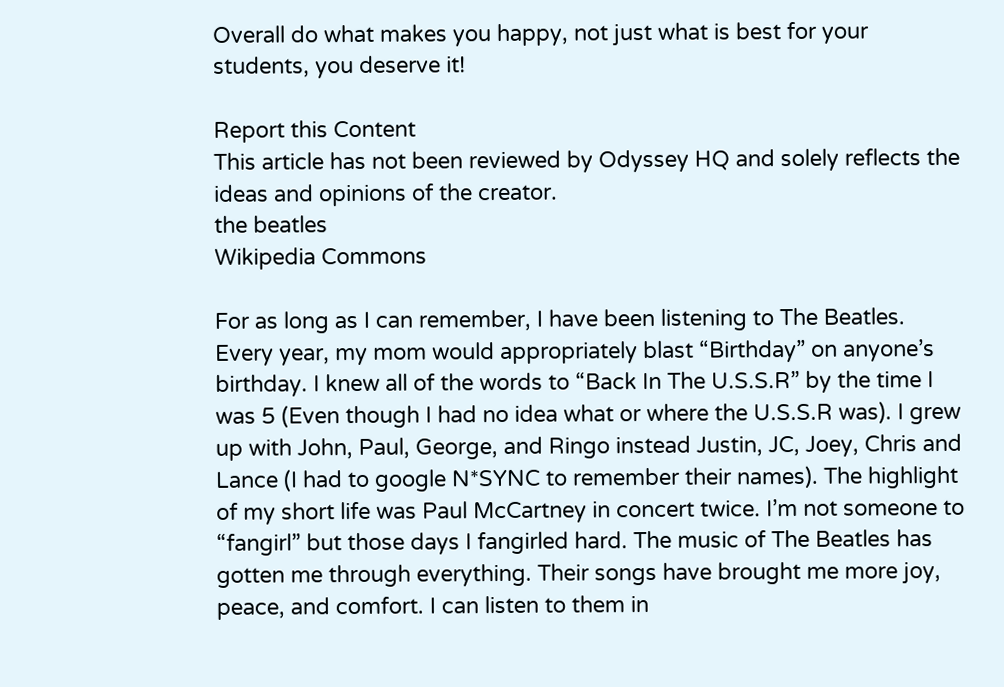Overall do what makes you happy, not just what is best for your students, you deserve it!

Report this Content
This article has not been reviewed by Odyssey HQ and solely reflects the ideas and opinions of the creator.
the beatles
Wikipedia Commons

For as long as I can remember, I have been listening to The Beatles. Every year, my mom would appropriately blast “Birthday” on anyone’s birthday. I knew all of the words to “Back In The U.S.S.R” by the time I was 5 (Even though I had no idea what or where the U.S.S.R was). I grew up with John, Paul, George, and Ringo instead Justin, JC, Joey, Chris and Lance (I had to google N*SYNC to remember their names). The highlight of my short life was Paul McCartney in concert twice. I’m not someone to “fangirl” but those days I fangirled hard. The music of The Beatles has gotten me through everything. Their songs have brought me more joy, peace, and comfort. I can listen to them in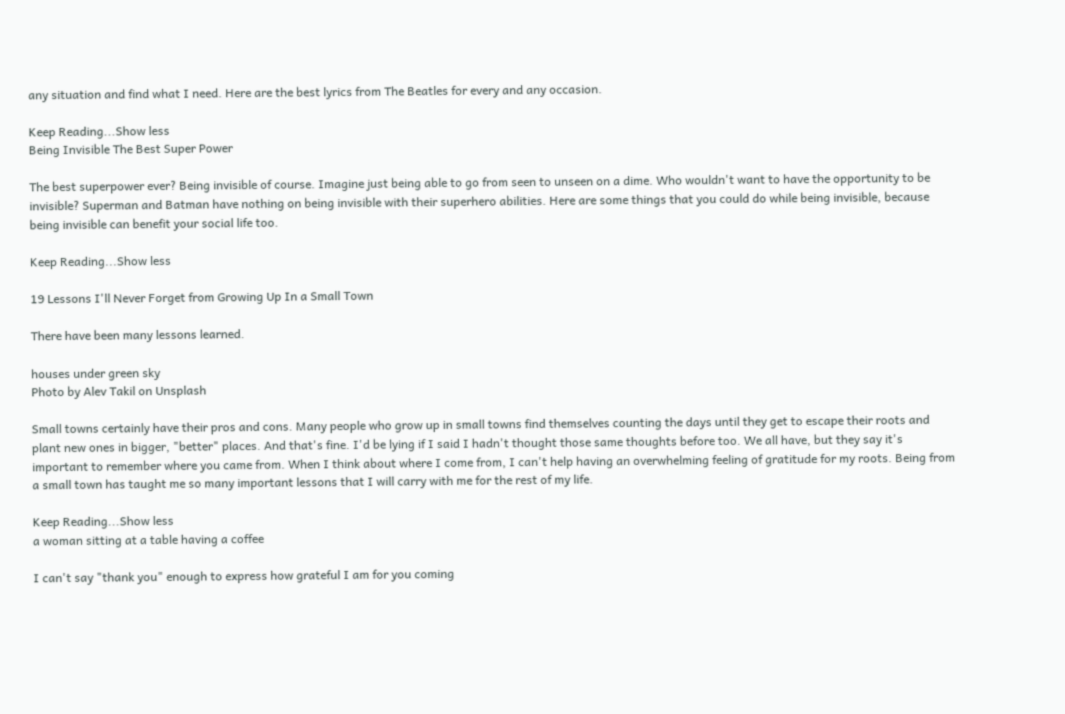any situation and find what I need. Here are the best lyrics from The Beatles for every and any occasion.

Keep Reading...Show less
Being Invisible The Best Super Power

The best superpower ever? Being invisible of course. Imagine just being able to go from seen to unseen on a dime. Who wouldn't want to have the opportunity to be invisible? Superman and Batman have nothing on being invisible with their superhero abilities. Here are some things that you could do while being invisible, because being invisible can benefit your social life too.

Keep Reading...Show less

19 Lessons I'll Never Forget from Growing Up In a Small Town

There have been many lessons learned.

houses under green sky
Photo by Alev Takil on Unsplash

Small towns certainly have their pros and cons. Many people who grow up in small towns find themselves counting the days until they get to escape their roots and plant new ones in bigger, "better" places. And that's fine. I'd be lying if I said I hadn't thought those same thoughts before too. We all have, but they say it's important to remember where you came from. When I think about where I come from, I can't help having an overwhelming feeling of gratitude for my roots. Being from a small town has taught me so many important lessons that I will carry with me for the rest of my life.

Keep Reading...Show less
a woman sitting at a table having a coffee

I can't say "thank you" enough to express how grateful I am for you coming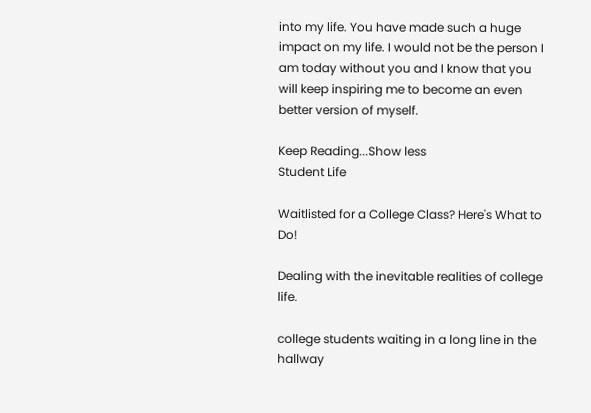into my life. You have made such a huge impact on my life. I would not be the person I am today without you and I know that you will keep inspiring me to become an even better version of myself.

Keep Reading...Show less
Student Life

Waitlisted for a College Class? Here's What to Do!

Dealing with the inevitable realities of college life.

college students waiting in a long line in the hallway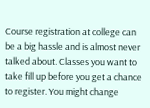Course registration at college can be a big hassle and is almost never talked about. Classes you want to take fill up before you get a chance to register. You might change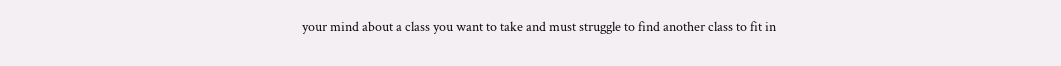your mind about a class you want to take and must struggle to find another class to fit in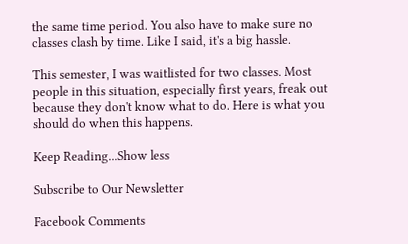the same time period. You also have to make sure no classes clash by time. Like I said, it's a big hassle.

This semester, I was waitlisted for two classes. Most people in this situation, especially first years, freak out because they don't know what to do. Here is what you should do when this happens.

Keep Reading...Show less

Subscribe to Our Newsletter

Facebook Comments